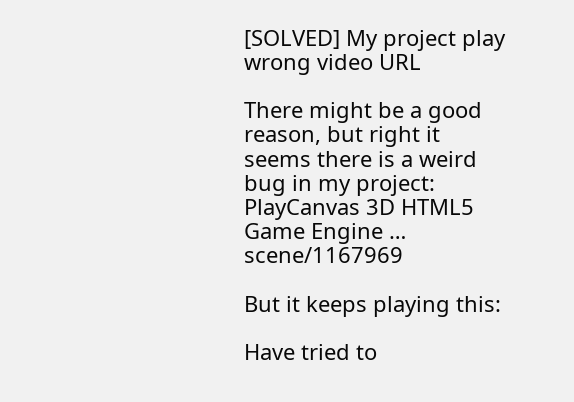[SOLVED] My project play wrong video URL

There might be a good reason, but right it seems there is a weird bug in my project:
PlayCanvas 3D HTML5 Game Engine … scene/1167969

But it keeps playing this:

Have tried to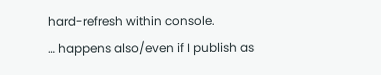hard-refresh within console.
… happens also/even if I publish as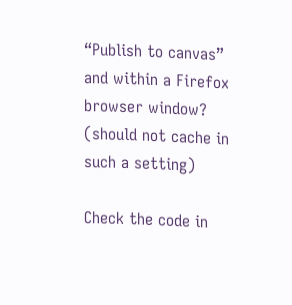“Publish to canvas” and within a Firefox browser window? (should not cache in such a setting)

Check the code in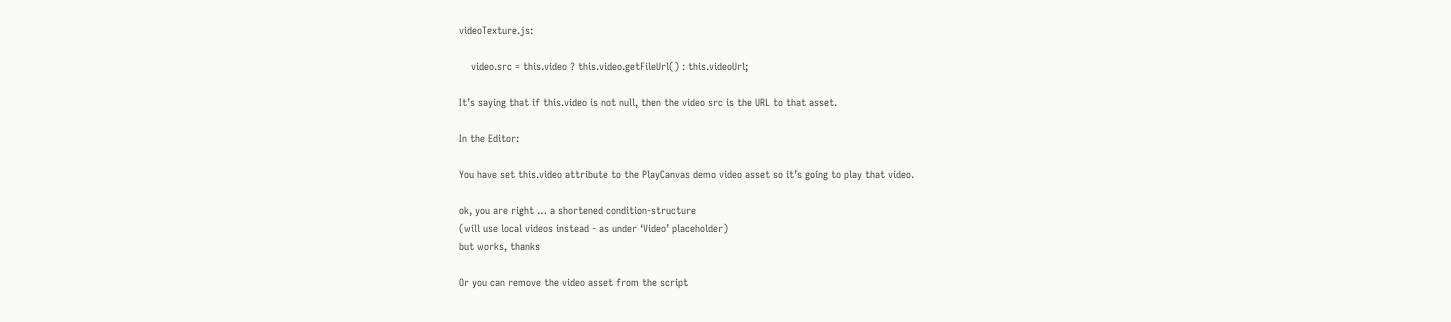videoTexture.js:

    video.src = this.video ? this.video.getFileUrl() : this.videoUrl;

It’s saying that if this.video is not null, then the video src is the URL to that asset.

In the Editor:

You have set this.video attribute to the PlayCanvas demo video asset so it’s going to play that video.

ok, you are right … a shortened condition-structure
(will use local videos instead - as under ‘Video’ placeholder)
but works, thanks

Or you can remove the video asset from the script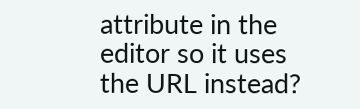attribute in the editor so it uses the URL instead?